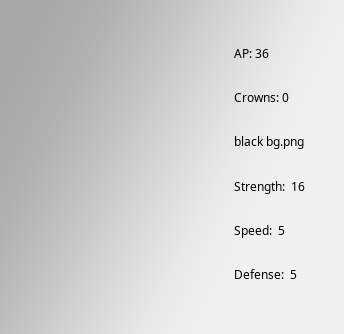AP: 36

Crowns: 0

black bg.png

Strength:  16

Speed:  5

Defense:  5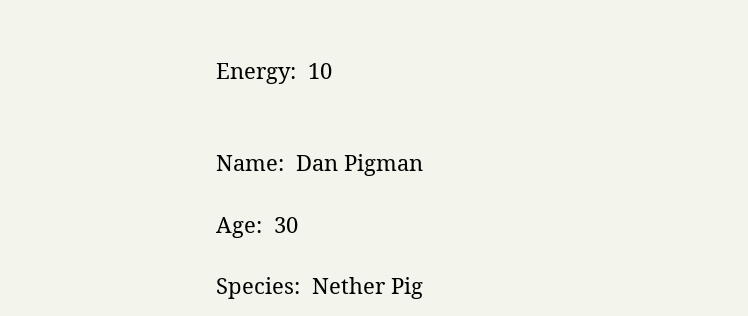Energy:  10


Name:  Dan Pigman

Age:  30

Species:  Nether Pig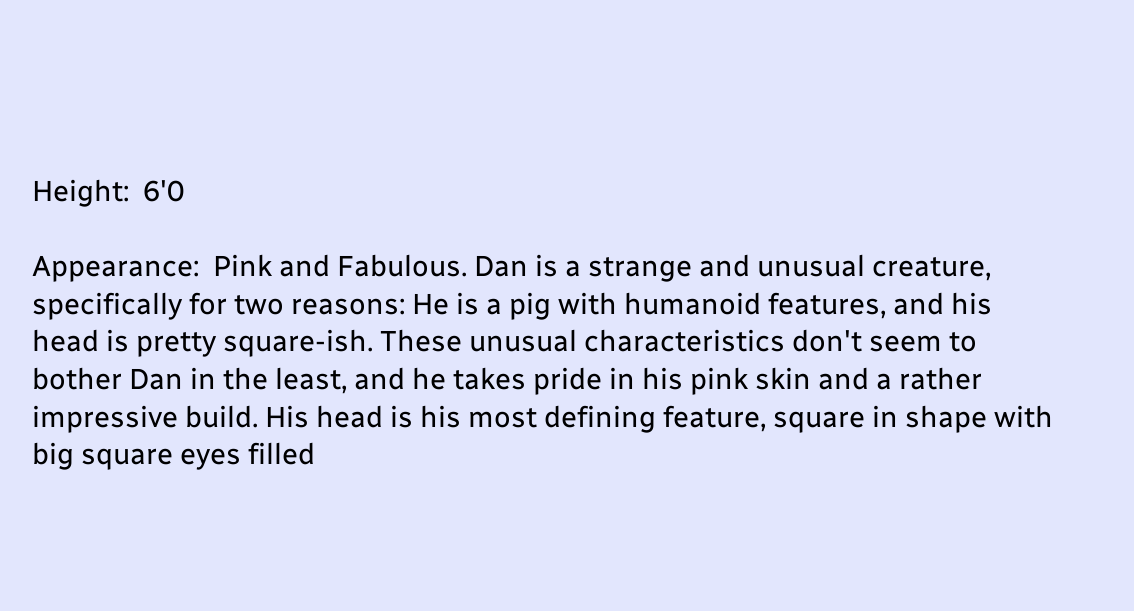Height:  6'0

Appearance:  Pink and Fabulous. Dan is a strange and unusual creature, specifically for two reasons: He is a pig with humanoid features, and his head is pretty square-ish. These unusual characteristics don't seem to bother Dan in the least, and he takes pride in his pink skin and a rather impressive build. His head is his most defining feature, square in shape with big square eyes filled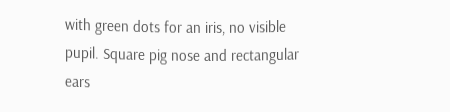with green dots for an iris, no visible pupil. Square pig nose and rectangular ears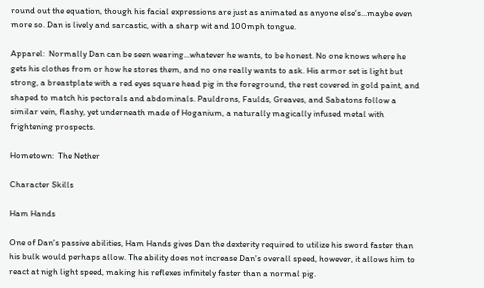round out the equation, though his facial expressions are just as animated as anyone else's...maybe even more so. Dan is lively and sarcastic, with a sharp wit and 100mph tongue.

Apparel:  Normally Dan can be seen wearing...whatever he wants, to be honest. No one knows where he gets his clothes from or how he stores them, and no one really wants to ask. His armor set is light but strong, a breastplate with a red eyes square head pig in the foreground, the rest covered in gold paint, and shaped to match his pectorals and abdominals. Pauldrons, Faulds, Greaves, and Sabatons follow a similar vein, flashy, yet underneath made of Hoganium, a naturally magically infused metal with frightening prospects.

Hometown:  The Nether

Character Skills

Ham Hands

One of Dan's passive abilities, Ham Hands gives Dan the dexterity required to utilize his sword faster than his bulk would perhaps allow. The ability does not increase Dan's overall speed, however, it allows him to react at nigh light speed, making his reflexes infinitely faster than a normal pig.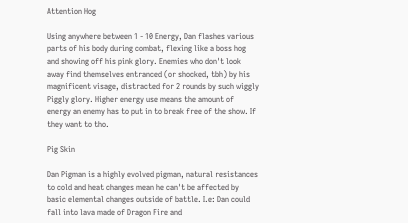Attention Hog

Using anywhere between 1 - 10 Energy, Dan flashes various parts of his body during combat, flexing like a boss hog and showing off his pink glory. Enemies who don't look away find themselves entranced (or shocked, tbh) by his magnificent visage, distracted for 2 rounds by such wiggly Piggly glory. Higher energy use means the amount of energy an enemy has to put in to break free of the show. If they want to tho.

Pig Skin

Dan Pigman is a highly evolved pigman, natural resistances to cold and heat changes mean he can't be affected by basic elemental changes outside of battle. I.e: Dan could fall into lava made of Dragon Fire and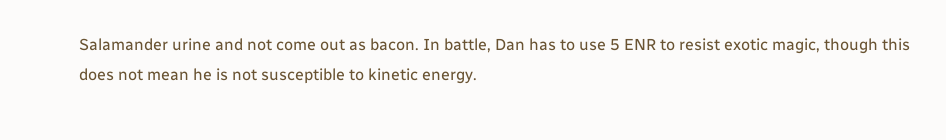Salamander urine and not come out as bacon. In battle, Dan has to use 5 ENR to resist exotic magic, though this does not mean he is not susceptible to kinetic energy.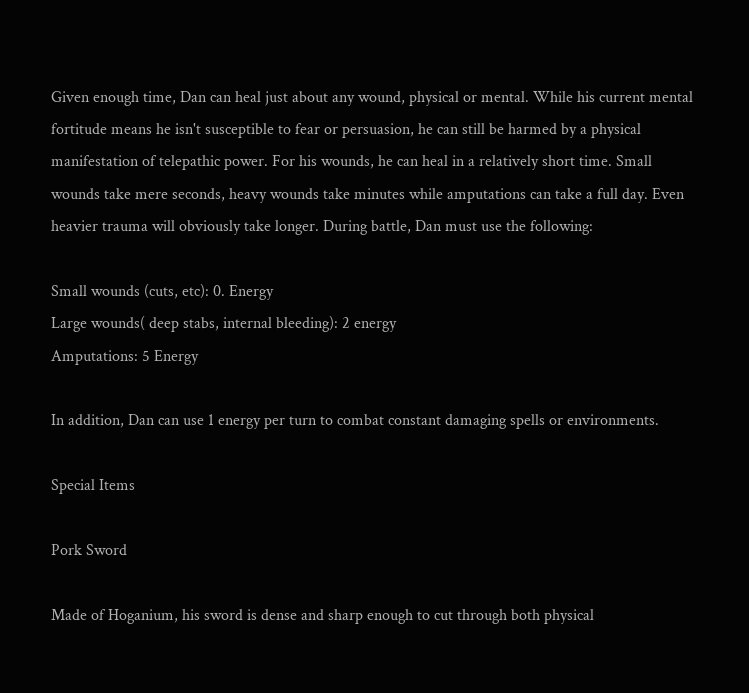Given enough time, Dan can heal just about any wound, physical or mental. While his current mental fortitude means he isn't susceptible to fear or persuasion, he can still be harmed by a physical manifestation of telepathic power. For his wounds, he can heal in a relatively short time. Small wounds take mere seconds, heavy wounds take minutes while amputations can take a full day. Even heavier trauma will obviously take longer. During battle, Dan must use the following:

Small wounds (cuts, etc): 0. Energy
Large wounds( deep stabs, internal bleeding): 2 energy
Amputations: 5 Energy

In addition, Dan can use 1 energy per turn to combat constant damaging spells or environments.

Special Items

Pork Sword

Made of Hoganium, his sword is dense and sharp enough to cut through both physical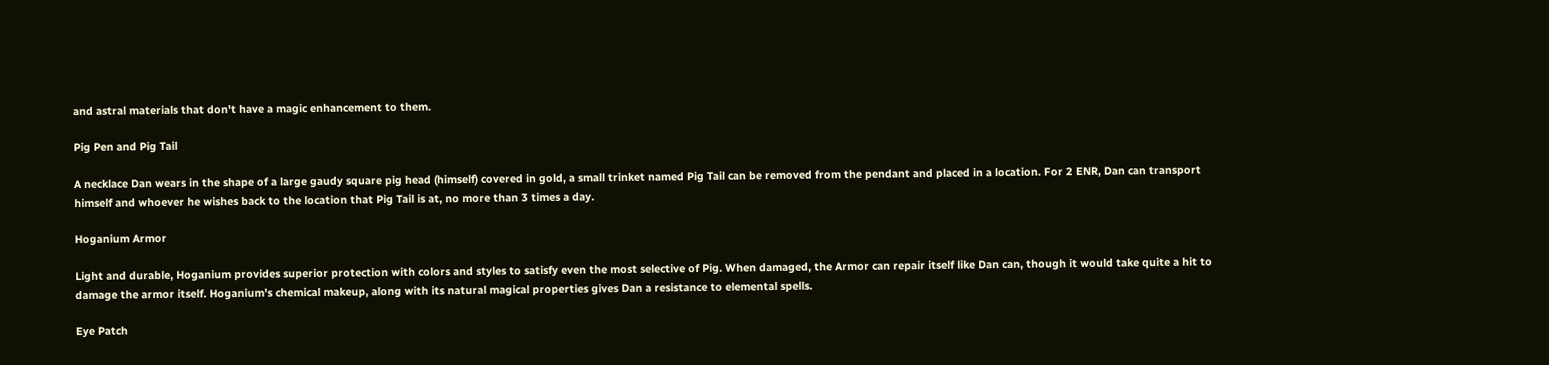and astral materials that don't have a magic enhancement to them.

Pig Pen and Pig Tail

A necklace Dan wears in the shape of a large gaudy square pig head (himself) covered in gold, a small trinket named Pig Tail can be removed from the pendant and placed in a location. For 2 ENR, Dan can transport himself and whoever he wishes back to the location that Pig Tail is at, no more than 3 times a day.

Hoganium Armor

Light and durable, Hoganium provides superior protection with colors and styles to satisfy even the most selective of Pig. When damaged, the Armor can repair itself like Dan can, though it would take quite a hit to damage the armor itself. Hoganium's chemical makeup, along with its natural magical properties gives Dan a resistance to elemental spells.

Eye Patch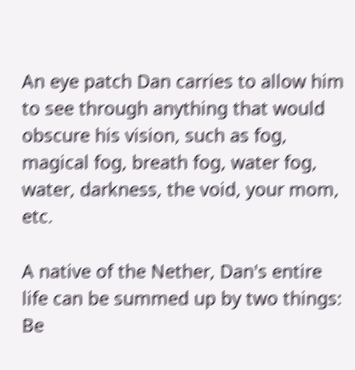An eye patch Dan carries to allow him to see through anything that would obscure his vision, such as fog, magical fog, breath fog, water fog, water, darkness, the void, your mom, etc.

A native of the Nether, Dan's entire life can be summed up by two things: Be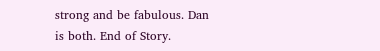strong and be fabulous. Dan is both. End of Story.